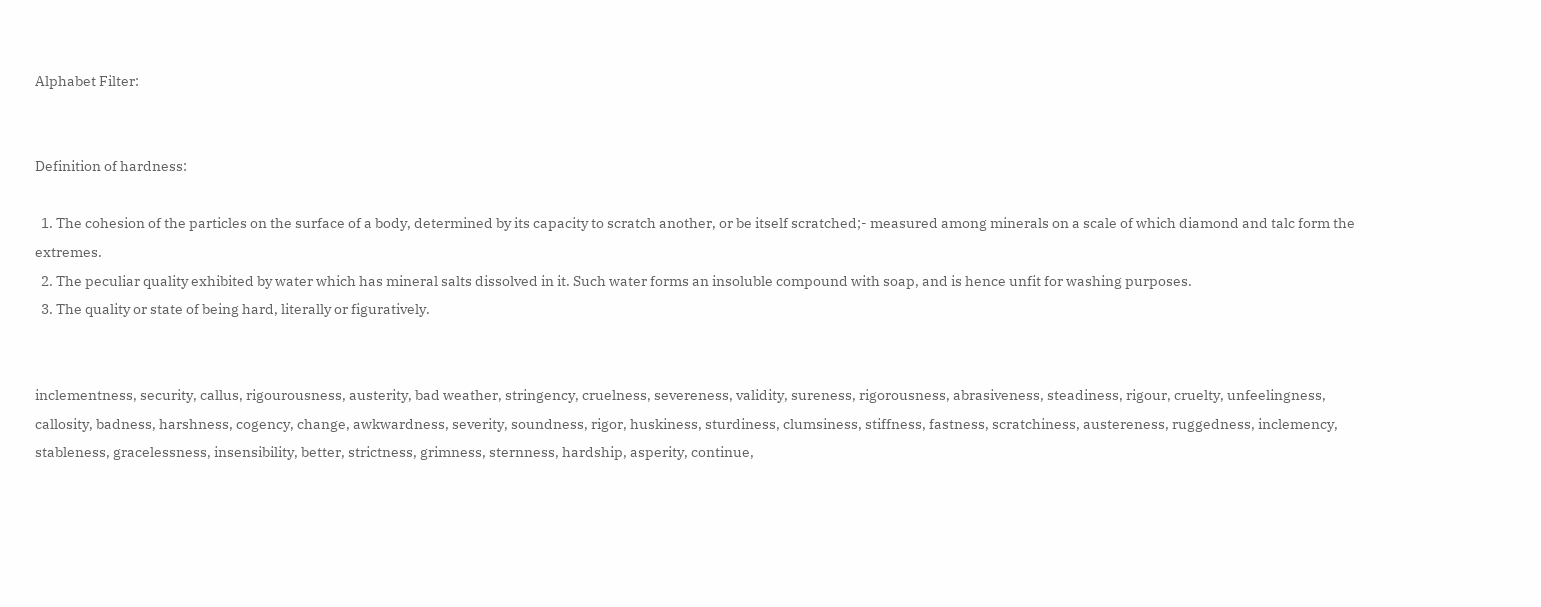Alphabet Filter:


Definition of hardness:

  1. The cohesion of the particles on the surface of a body, determined by its capacity to scratch another, or be itself scratched;- measured among minerals on a scale of which diamond and talc form the extremes.
  2. The peculiar quality exhibited by water which has mineral salts dissolved in it. Such water forms an insoluble compound with soap, and is hence unfit for washing purposes.
  3. The quality or state of being hard, literally or figuratively.


inclementness, security, callus, rigourousness, austerity, bad weather, stringency, cruelness, severeness, validity, sureness, rigorousness, abrasiveness, steadiness, rigour, cruelty, unfeelingness, callosity, badness, harshness, cogency, change, awkwardness, severity, soundness, rigor, huskiness, sturdiness, clumsiness, stiffness, fastness, scratchiness, austereness, ruggedness, inclemency, stableness, gracelessness, insensibility, better, strictness, grimness, sternness, hardship, asperity, continue,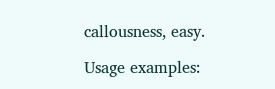callousness, easy.

Usage examples: